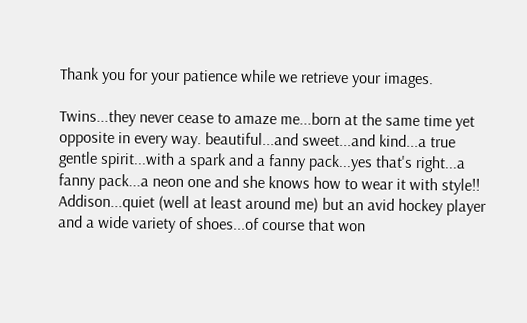Thank you for your patience while we retrieve your images.

Twins...they never cease to amaze me...born at the same time yet opposite in every way. beautiful...and sweet...and kind...a true gentle spirit...with a spark and a fanny pack...yes that's right...a fanny pack...a neon one and she knows how to wear it with style!! Addison...quiet (well at least around me) but an avid hockey player and a wide variety of shoes...of course that won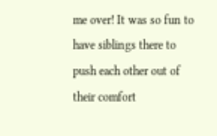me over! It was so fun to have siblings there to push each other out of their comfort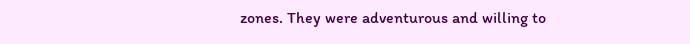zones. They were adventurous and willing to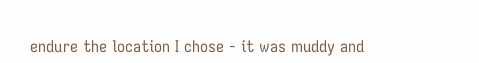endure the location I chose - it was muddy and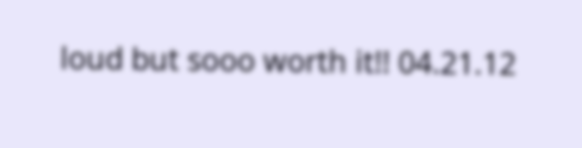loud but sooo worth it!! 04.21.12